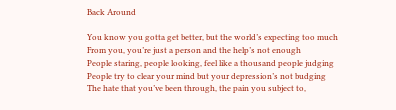Back Around

You know you gotta get better, but the world’s expecting too much
From you, you’re just a person and the help’s not enough
People staring, people looking, feel like a thousand people judging
People try to clear your mind but your depression’s not budging
The hate that you’ve been through, the pain you subject to,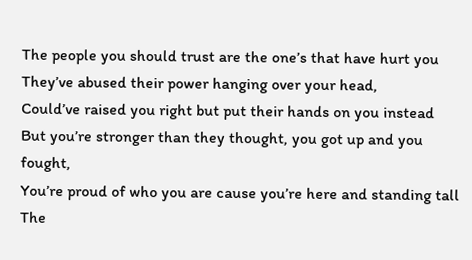The people you should trust are the one’s that have hurt you
They’ve abused their power hanging over your head,
Could’ve raised you right but put their hands on you instead
But you’re stronger than they thought, you got up and you fought,
You’re proud of who you are cause you’re here and standing tall
The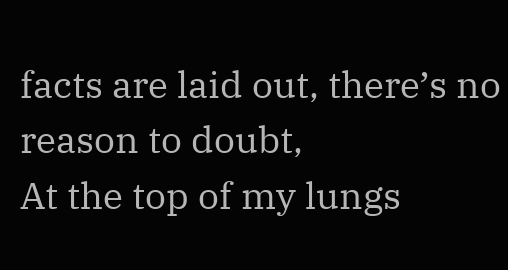facts are laid out, there’s no reason to doubt,
At the top of my lungs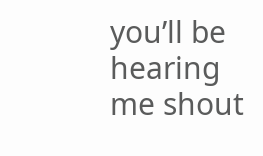you’ll be hearing me shout